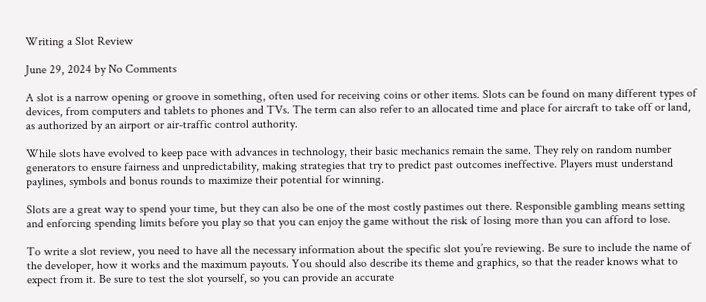Writing a Slot Review

June 29, 2024 by No Comments

A slot is a narrow opening or groove in something, often used for receiving coins or other items. Slots can be found on many different types of devices, from computers and tablets to phones and TVs. The term can also refer to an allocated time and place for aircraft to take off or land, as authorized by an airport or air-traffic control authority.

While slots have evolved to keep pace with advances in technology, their basic mechanics remain the same. They rely on random number generators to ensure fairness and unpredictability, making strategies that try to predict past outcomes ineffective. Players must understand paylines, symbols and bonus rounds to maximize their potential for winning.

Slots are a great way to spend your time, but they can also be one of the most costly pastimes out there. Responsible gambling means setting and enforcing spending limits before you play so that you can enjoy the game without the risk of losing more than you can afford to lose.

To write a slot review, you need to have all the necessary information about the specific slot you’re reviewing. Be sure to include the name of the developer, how it works and the maximum payouts. You should also describe its theme and graphics, so that the reader knows what to expect from it. Be sure to test the slot yourself, so you can provide an accurate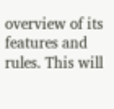overview of its features and rules. This will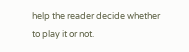help the reader decide whether to play it or not.